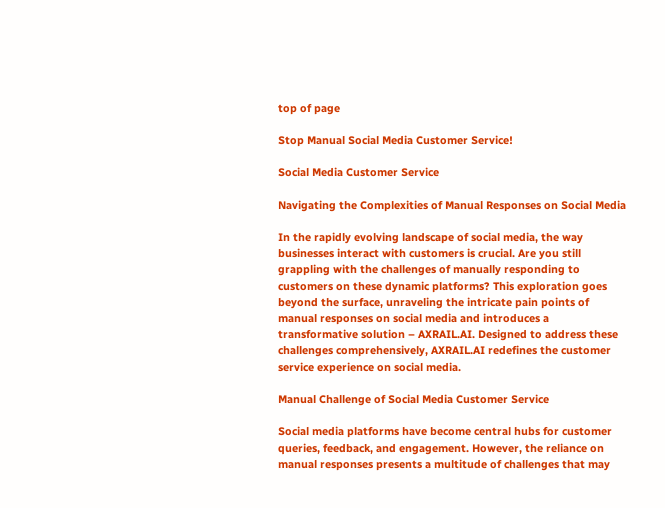top of page

Stop Manual Social Media Customer Service!

Social Media Customer Service

Navigating the Complexities of Manual Responses on Social Media

In the rapidly evolving landscape of social media, the way businesses interact with customers is crucial. Are you still grappling with the challenges of manually responding to customers on these dynamic platforms? This exploration goes beyond the surface, unraveling the intricate pain points of manual responses on social media and introduces a transformative solution – AXRAIL.AI. Designed to address these challenges comprehensively, AXRAIL.AI redefines the customer service experience on social media.

Manual Challenge of Social Media Customer Service

Social media platforms have become central hubs for customer queries, feedback, and engagement. However, the reliance on manual responses presents a multitude of challenges that may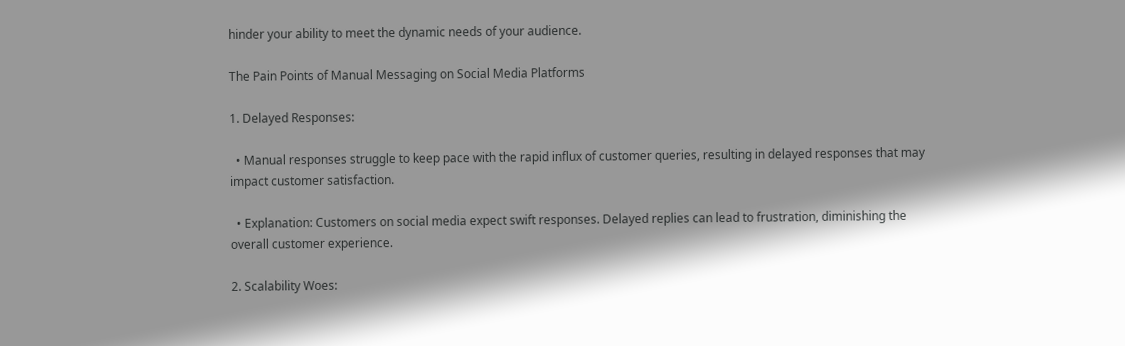hinder your ability to meet the dynamic needs of your audience.

The Pain Points of Manual Messaging on Social Media Platforms

1. Delayed Responses:

  • Manual responses struggle to keep pace with the rapid influx of customer queries, resulting in delayed responses that may impact customer satisfaction.

  • Explanation: Customers on social media expect swift responses. Delayed replies can lead to frustration, diminishing the overall customer experience.

2. Scalability Woes: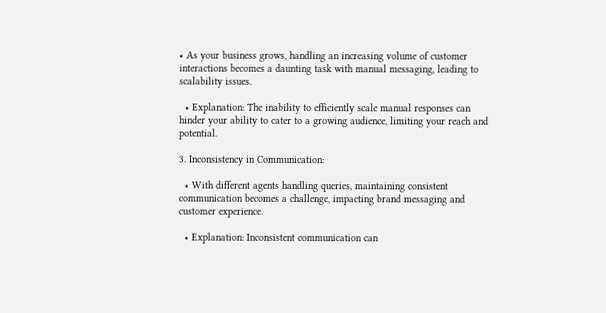• As your business grows, handling an increasing volume of customer interactions becomes a daunting task with manual messaging, leading to scalability issues.

  • Explanation: The inability to efficiently scale manual responses can hinder your ability to cater to a growing audience, limiting your reach and potential.

3. Inconsistency in Communication:

  • With different agents handling queries, maintaining consistent communication becomes a challenge, impacting brand messaging and customer experience.

  • Explanation: Inconsistent communication can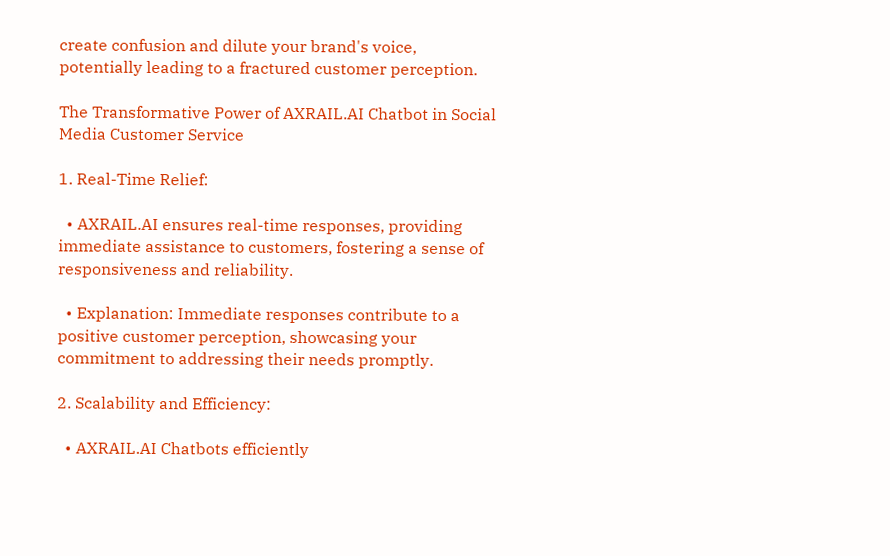create confusion and dilute your brand's voice, potentially leading to a fractured customer perception.

The Transformative Power of AXRAIL.AI Chatbot in Social Media Customer Service

1. Real-Time Relief:

  • AXRAIL.AI ensures real-time responses, providing immediate assistance to customers, fostering a sense of responsiveness and reliability.

  • Explanation: Immediate responses contribute to a positive customer perception, showcasing your commitment to addressing their needs promptly.

2. Scalability and Efficiency:

  • AXRAIL.AI Chatbots efficiently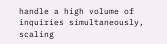handle a high volume of inquiries simultaneously, scaling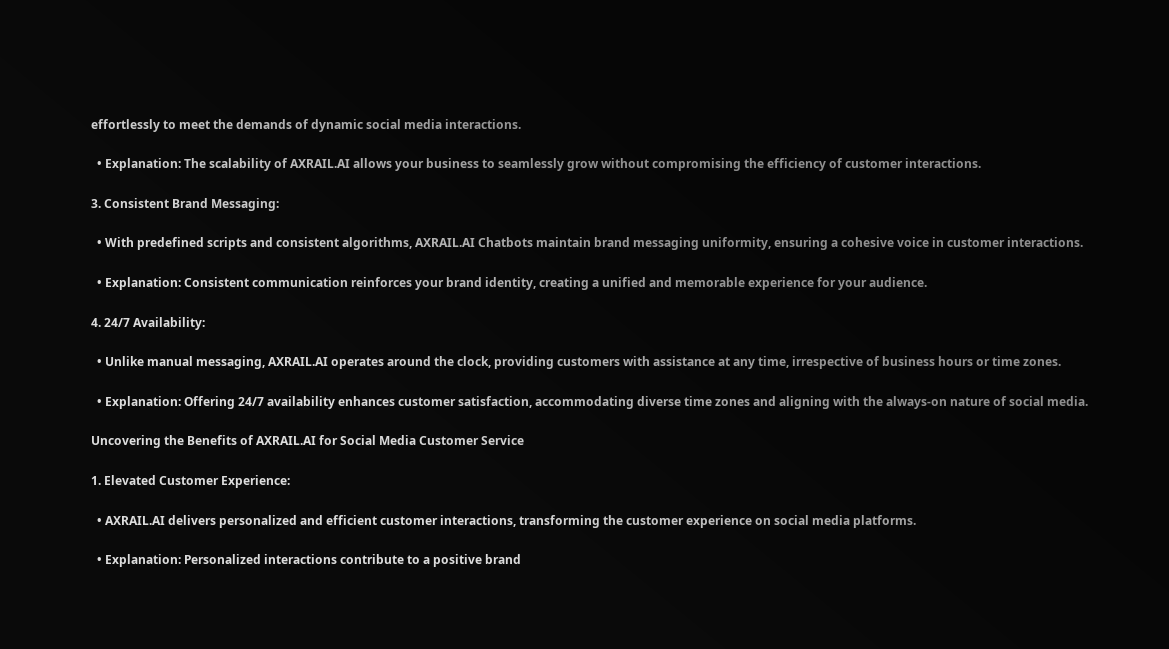effortlessly to meet the demands of dynamic social media interactions.

  • Explanation: The scalability of AXRAIL.AI allows your business to seamlessly grow without compromising the efficiency of customer interactions.

3. Consistent Brand Messaging:

  • With predefined scripts and consistent algorithms, AXRAIL.AI Chatbots maintain brand messaging uniformity, ensuring a cohesive voice in customer interactions.

  • Explanation: Consistent communication reinforces your brand identity, creating a unified and memorable experience for your audience.

4. 24/7 Availability:

  • Unlike manual messaging, AXRAIL.AI operates around the clock, providing customers with assistance at any time, irrespective of business hours or time zones.

  • Explanation: Offering 24/7 availability enhances customer satisfaction, accommodating diverse time zones and aligning with the always-on nature of social media.

Uncovering the Benefits of AXRAIL.AI for Social Media Customer Service

1. Elevated Customer Experience:

  • AXRAIL.AI delivers personalized and efficient customer interactions, transforming the customer experience on social media platforms.

  • Explanation: Personalized interactions contribute to a positive brand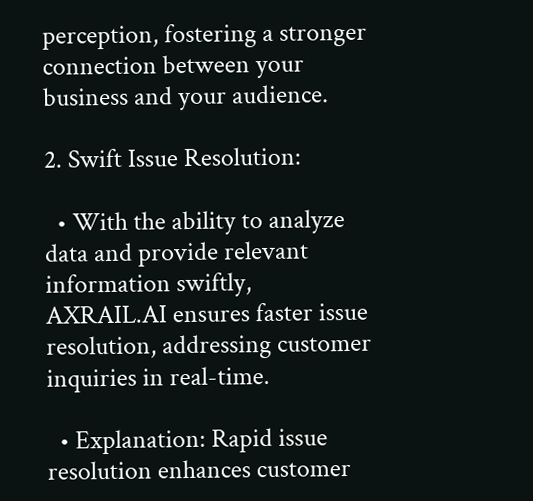perception, fostering a stronger connection between your business and your audience.

2. Swift Issue Resolution:

  • With the ability to analyze data and provide relevant information swiftly, AXRAIL.AI ensures faster issue resolution, addressing customer inquiries in real-time.

  • Explanation: Rapid issue resolution enhances customer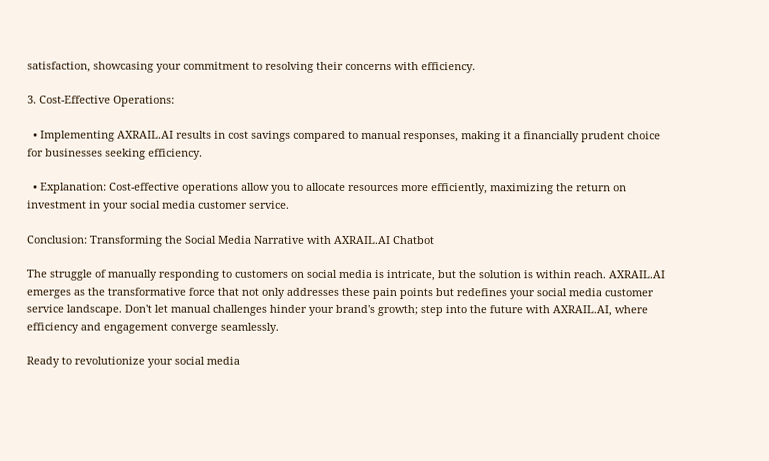satisfaction, showcasing your commitment to resolving their concerns with efficiency.

3. Cost-Effective Operations:

  • Implementing AXRAIL.AI results in cost savings compared to manual responses, making it a financially prudent choice for businesses seeking efficiency.

  • Explanation: Cost-effective operations allow you to allocate resources more efficiently, maximizing the return on investment in your social media customer service.

Conclusion: Transforming the Social Media Narrative with AXRAIL.AI Chatbot

The struggle of manually responding to customers on social media is intricate, but the solution is within reach. AXRAIL.AI emerges as the transformative force that not only addresses these pain points but redefines your social media customer service landscape. Don't let manual challenges hinder your brand's growth; step into the future with AXRAIL.AI, where efficiency and engagement converge seamlessly.

Ready to revolutionize your social media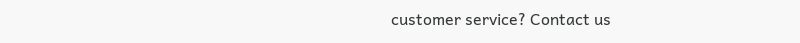customer service? Contact us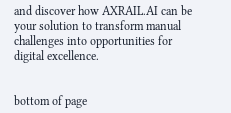and discover how AXRAIL.AI can be your solution to transform manual challenges into opportunities for digital excellence.


bottom of page